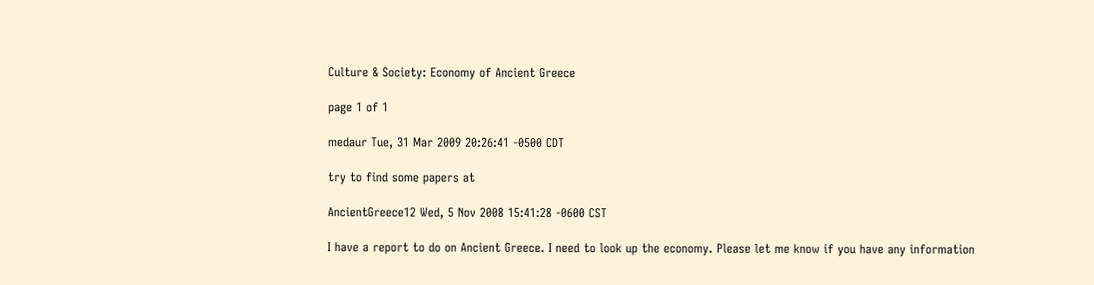Culture & Society: Economy of Ancient Greece

page 1 of 1

medaur Tue, 31 Mar 2009 20:26:41 -0500 CDT

try to find some papers at

AncientGreece12 Wed, 5 Nov 2008 15:41:28 -0600 CST

I have a report to do on Ancient Greece. I need to look up the economy. Please let me know if you have any information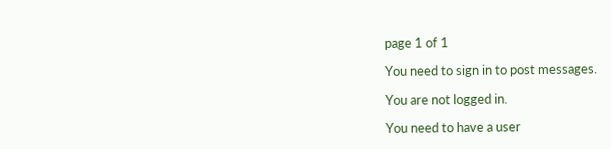page 1 of 1

You need to sign in to post messages.

You are not logged in.

You need to have a user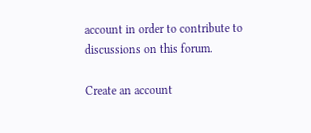account in order to contribute to discussions on this forum.

Create an account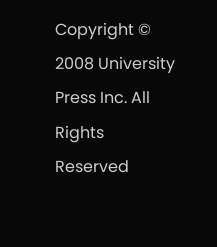Copyright © 2008 University Press Inc. All Rights Reserved